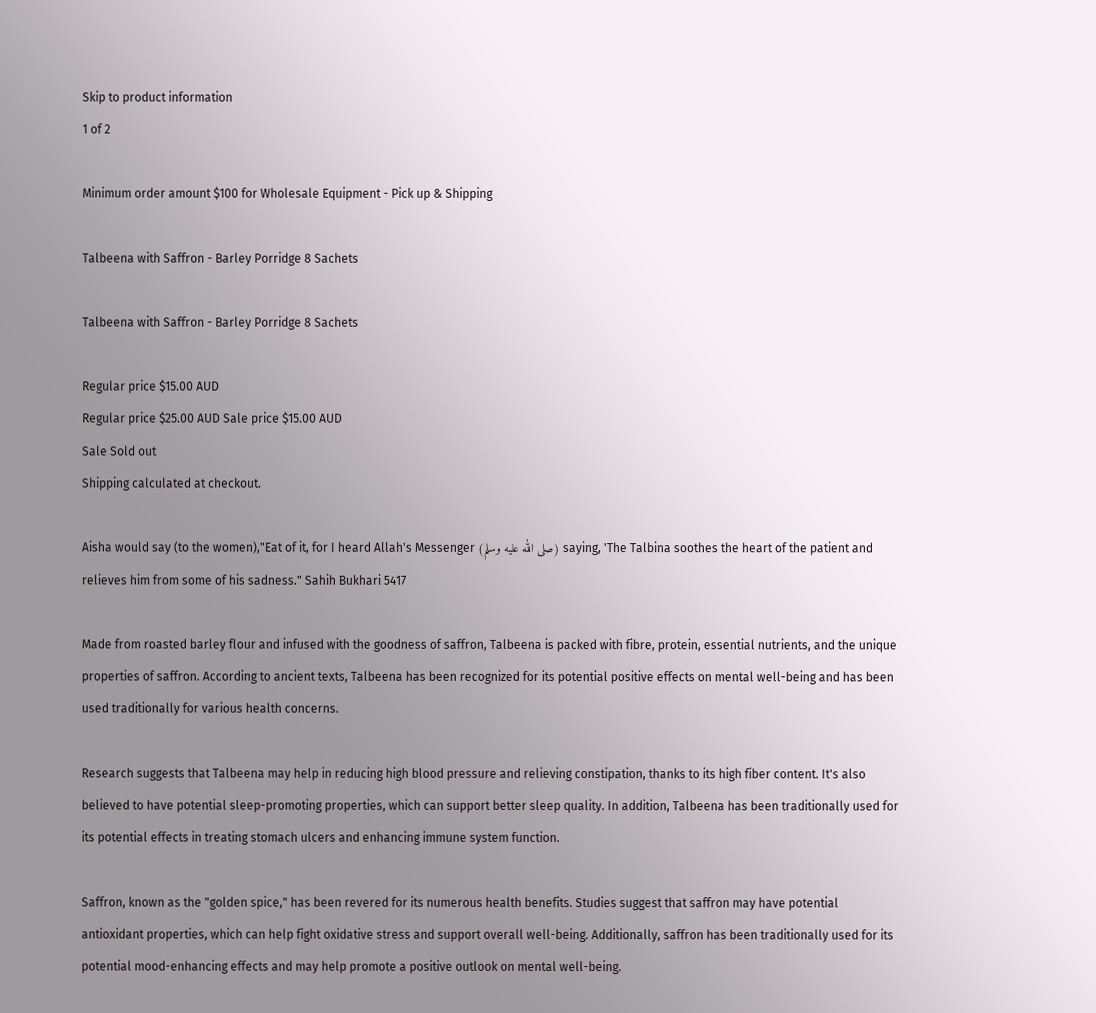Skip to product information
1 of 2

Minimum order amount $100 for Wholesale Equipment - Pick up & Shipping

Talbeena with Saffron - Barley Porridge 8 Sachets

Talbeena with Saffron - Barley Porridge 8 Sachets

Regular price $15.00 AUD
Regular price $25.00 AUD Sale price $15.00 AUD
Sale Sold out
Shipping calculated at checkout.

Aisha would say (to the women),"Eat of it, for I heard Allah's Messenger (صلى الله عليه وسلم) saying, 'The Talbina soothes the heart of the patient and relieves him from some of his sadness." Sahih Bukhari 5417

Made from roasted barley flour and infused with the goodness of saffron, Talbeena is packed with fibre, protein, essential nutrients, and the unique properties of saffron. According to ancient texts, Talbeena has been recognized for its potential positive effects on mental well-being and has been used traditionally for various health concerns.

Research suggests that Talbeena may help in reducing high blood pressure and relieving constipation, thanks to its high fiber content. It's also believed to have potential sleep-promoting properties, which can support better sleep quality. In addition, Talbeena has been traditionally used for its potential effects in treating stomach ulcers and enhancing immune system function.

Saffron, known as the "golden spice," has been revered for its numerous health benefits. Studies suggest that saffron may have potential antioxidant properties, which can help fight oxidative stress and support overall well-being. Additionally, saffron has been traditionally used for its potential mood-enhancing effects and may help promote a positive outlook on mental well-being.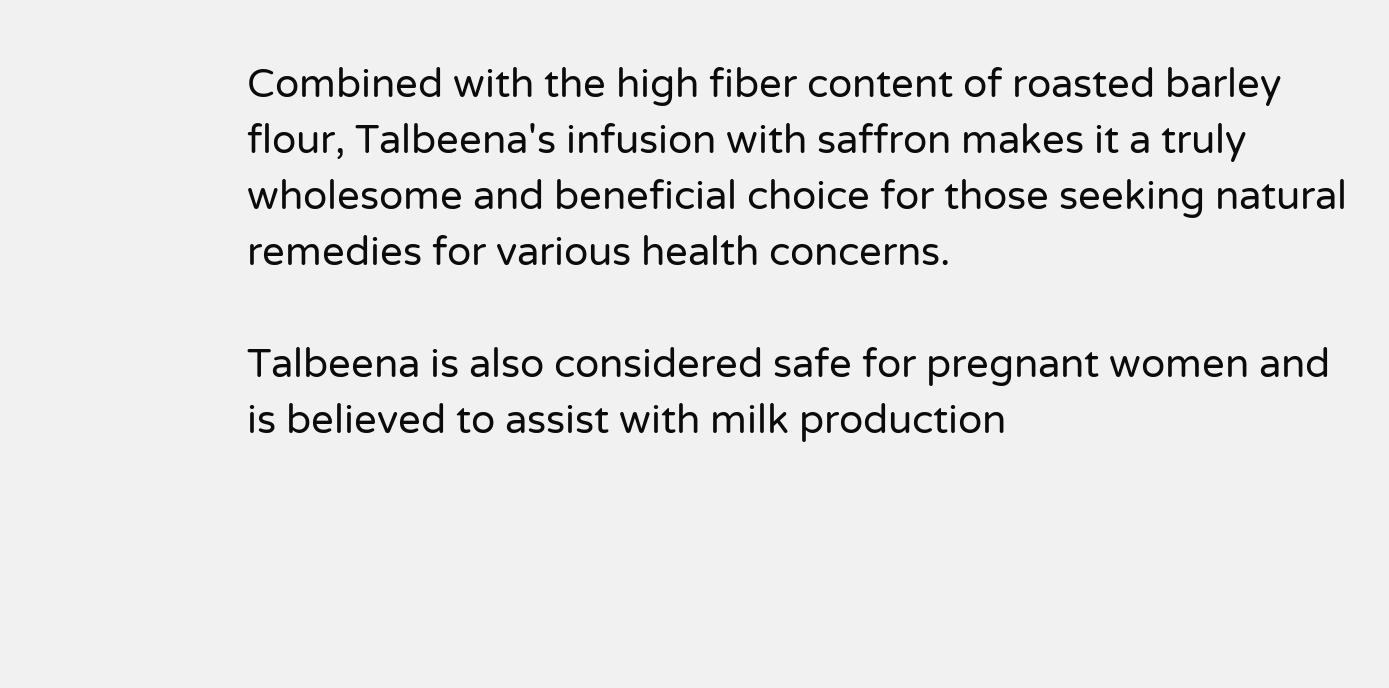Combined with the high fiber content of roasted barley flour, Talbeena's infusion with saffron makes it a truly wholesome and beneficial choice for those seeking natural remedies for various health concerns.

Talbeena is also considered safe for pregnant women and is believed to assist with milk production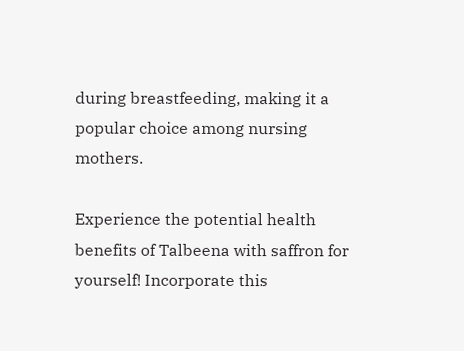during breastfeeding, making it a popular choice among nursing mothers.

Experience the potential health benefits of Talbeena with saffron for yourself! Incorporate this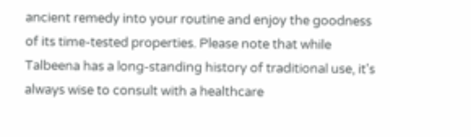ancient remedy into your routine and enjoy the goodness of its time-tested properties. Please note that while Talbeena has a long-standing history of traditional use, it's always wise to consult with a healthcare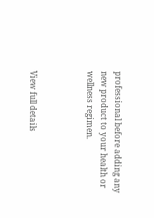professional before adding any new product to your health or wellness regimen.



View full details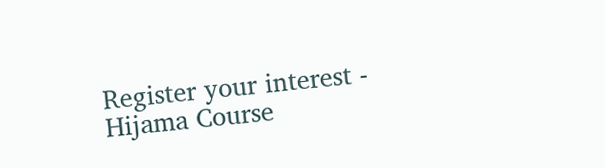Register your interest - Hijama Course